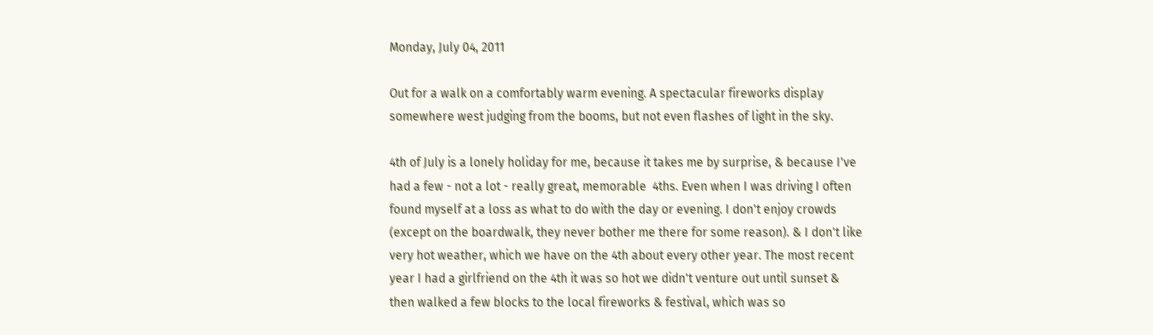Monday, July 04, 2011

Out for a walk on a comfortably warm evening. A spectacular fireworks display somewhere west judging from the booms, but not even flashes of light in the sky.

4th of July is a lonely holiday for me, because it takes me by surprise, & because I've had a few - not a lot - really great, memorable  4ths. Even when I was driving I often found myself at a loss as what to do with the day or evening. I don't enjoy crowds (except on the boardwalk, they never bother me there for some reason). & I don't like very hot weather, which we have on the 4th about every other year. The most recent year I had a girlfriend on the 4th it was so hot we didn't venture out until sunset & then walked a few blocks to the local fireworks & festival, which was so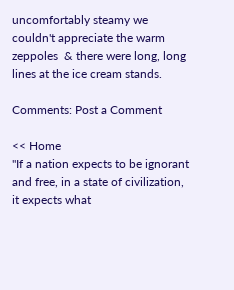uncomfortably steamy we couldn't appreciate the warm zeppoles  & there were long, long lines at the ice cream stands.

Comments: Post a Comment

<< Home
"If a nation expects to be ignorant and free, in a state of civilization, it expects what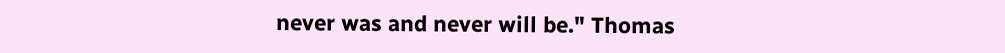never was and never will be." Thomas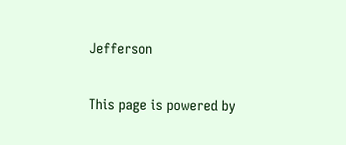Jefferson

This page is powered by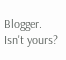Blogger. Isn't yours?